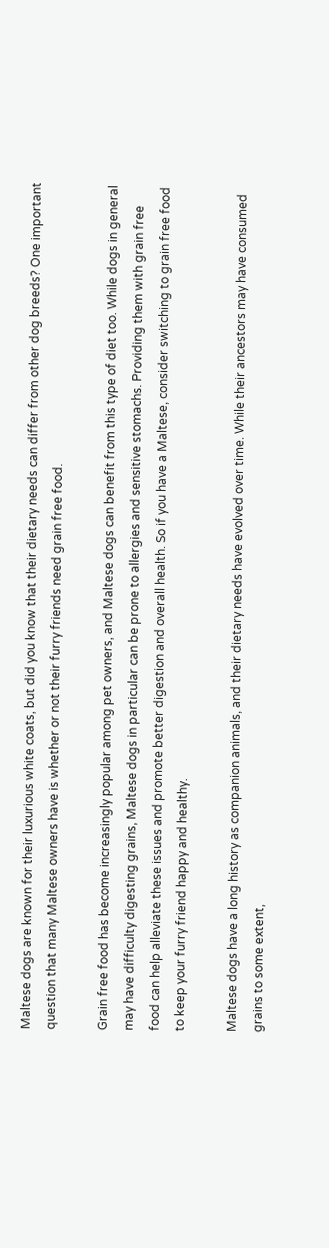Maltese dogs are known for their luxurious white coats, but did you know that their dietary needs can differ from other dog breeds? One important question that many Maltese owners have is whether or not their furry friends need grain free food.

Grain free food has become increasingly popular among pet owners, and Maltese dogs can benefit from this type of diet too. While dogs in general may have difficulty digesting grains, Maltese dogs in particular can be prone to allergies and sensitive stomachs. Providing them with grain free food can help alleviate these issues and promote better digestion and overall health. So if you have a Maltese, consider switching to grain free food to keep your furry friend happy and healthy.

Maltese dogs have a long history as companion animals, and their dietary needs have evolved over time. While their ancestors may have consumed grains to some extent,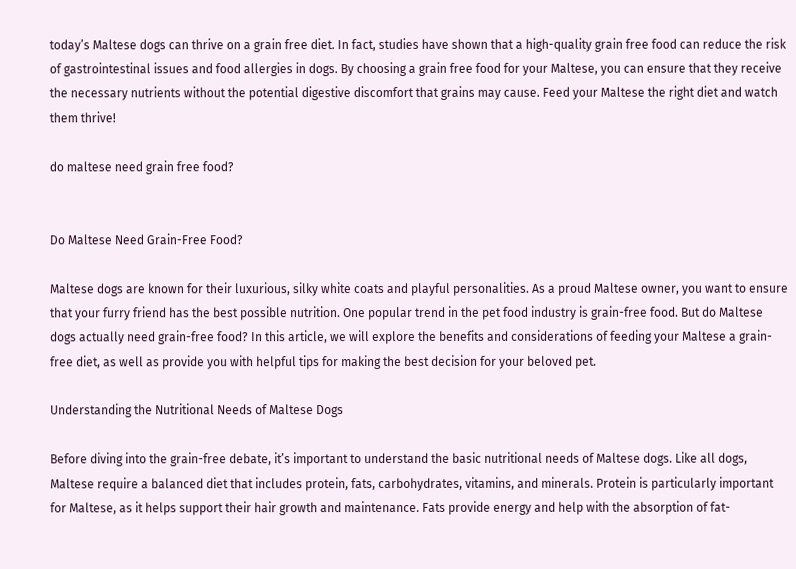today’s Maltese dogs can thrive on a grain free diet. In fact, studies have shown that a high-quality grain free food can reduce the risk of gastrointestinal issues and food allergies in dogs. By choosing a grain free food for your Maltese, you can ensure that they receive the necessary nutrients without the potential digestive discomfort that grains may cause. Feed your Maltese the right diet and watch them thrive!

do maltese need grain free food?


Do Maltese Need Grain-Free Food?

Maltese dogs are known for their luxurious, silky white coats and playful personalities. As a proud Maltese owner, you want to ensure that your furry friend has the best possible nutrition. One popular trend in the pet food industry is grain-free food. But do Maltese dogs actually need grain-free food? In this article, we will explore the benefits and considerations of feeding your Maltese a grain-free diet, as well as provide you with helpful tips for making the best decision for your beloved pet.

Understanding the Nutritional Needs of Maltese Dogs

Before diving into the grain-free debate, it’s important to understand the basic nutritional needs of Maltese dogs. Like all dogs, Maltese require a balanced diet that includes protein, fats, carbohydrates, vitamins, and minerals. Protein is particularly important for Maltese, as it helps support their hair growth and maintenance. Fats provide energy and help with the absorption of fat-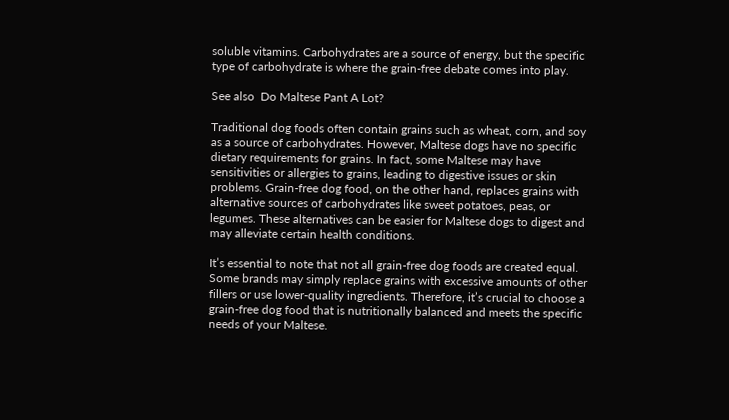soluble vitamins. Carbohydrates are a source of energy, but the specific type of carbohydrate is where the grain-free debate comes into play.

See also  Do Maltese Pant A Lot?

Traditional dog foods often contain grains such as wheat, corn, and soy as a source of carbohydrates. However, Maltese dogs have no specific dietary requirements for grains. In fact, some Maltese may have sensitivities or allergies to grains, leading to digestive issues or skin problems. Grain-free dog food, on the other hand, replaces grains with alternative sources of carbohydrates like sweet potatoes, peas, or legumes. These alternatives can be easier for Maltese dogs to digest and may alleviate certain health conditions.

It’s essential to note that not all grain-free dog foods are created equal. Some brands may simply replace grains with excessive amounts of other fillers or use lower-quality ingredients. Therefore, it’s crucial to choose a grain-free dog food that is nutritionally balanced and meets the specific needs of your Maltese.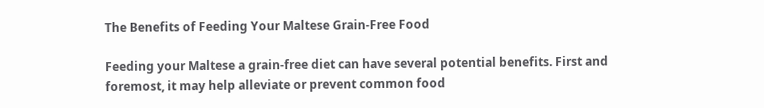The Benefits of Feeding Your Maltese Grain-Free Food

Feeding your Maltese a grain-free diet can have several potential benefits. First and foremost, it may help alleviate or prevent common food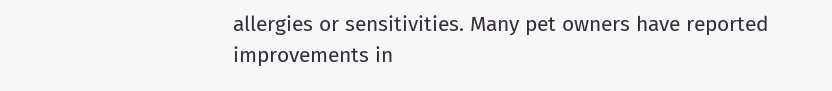allergies or sensitivities. Many pet owners have reported improvements in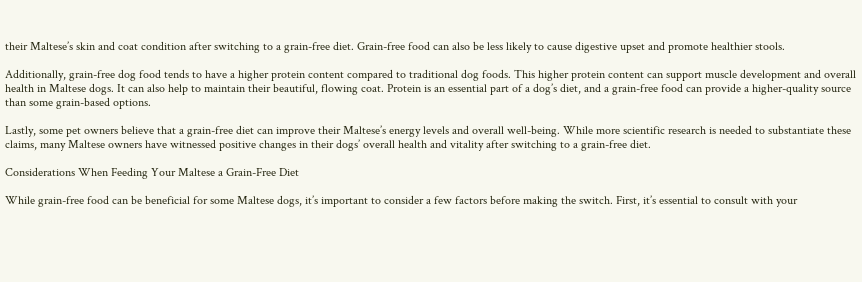their Maltese’s skin and coat condition after switching to a grain-free diet. Grain-free food can also be less likely to cause digestive upset and promote healthier stools.

Additionally, grain-free dog food tends to have a higher protein content compared to traditional dog foods. This higher protein content can support muscle development and overall health in Maltese dogs. It can also help to maintain their beautiful, flowing coat. Protein is an essential part of a dog’s diet, and a grain-free food can provide a higher-quality source than some grain-based options.

Lastly, some pet owners believe that a grain-free diet can improve their Maltese’s energy levels and overall well-being. While more scientific research is needed to substantiate these claims, many Maltese owners have witnessed positive changes in their dogs’ overall health and vitality after switching to a grain-free diet.

Considerations When Feeding Your Maltese a Grain-Free Diet

While grain-free food can be beneficial for some Maltese dogs, it’s important to consider a few factors before making the switch. First, it’s essential to consult with your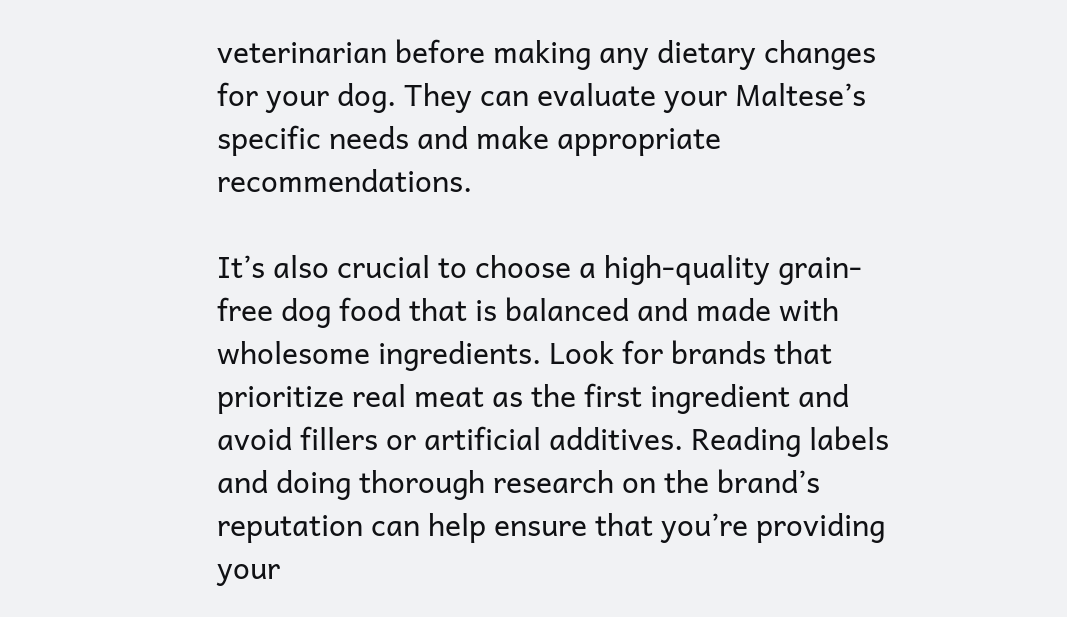veterinarian before making any dietary changes for your dog. They can evaluate your Maltese’s specific needs and make appropriate recommendations.

It’s also crucial to choose a high-quality grain-free dog food that is balanced and made with wholesome ingredients. Look for brands that prioritize real meat as the first ingredient and avoid fillers or artificial additives. Reading labels and doing thorough research on the brand’s reputation can help ensure that you’re providing your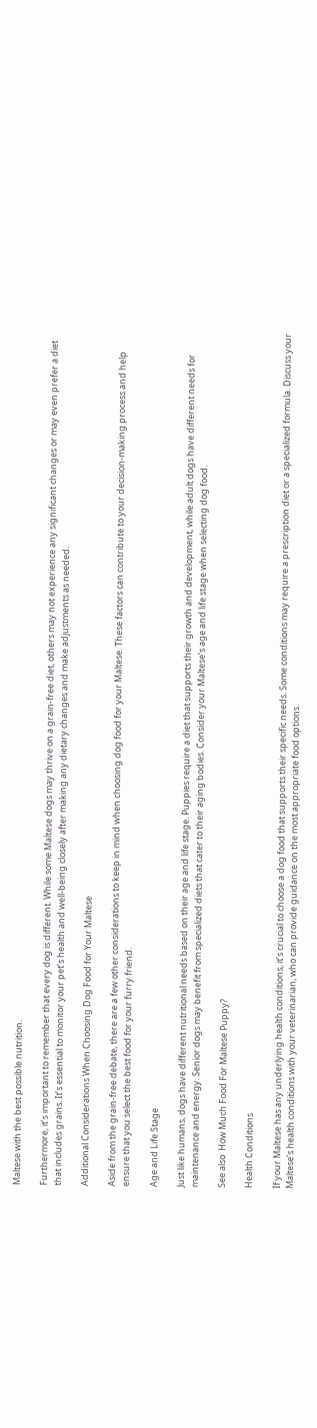Maltese with the best possible nutrition.

Furthermore, it’s important to remember that every dog is different. While some Maltese dogs may thrive on a grain-free diet, others may not experience any significant changes or may even prefer a diet that includes grains. It’s essential to monitor your pet’s health and well-being closely after making any dietary changes and make adjustments as needed.

Additional Considerations When Choosing Dog Food for Your Maltese

Aside from the grain-free debate, there are a few other considerations to keep in mind when choosing dog food for your Maltese. These factors can contribute to your decision-making process and help ensure that you select the best food for your furry friend.

Age and Life Stage

Just like humans, dogs have different nutritional needs based on their age and life stage. Puppies require a diet that supports their growth and development, while adult dogs have different needs for maintenance and energy. Senior dogs may benefit from specialized diets that cater to their aging bodies. Consider your Maltese’s age and life stage when selecting dog food.

See also  How Much Food For Maltese Puppy?

Health Conditions

If your Maltese has any underlying health conditions, it’s crucial to choose a dog food that supports their specific needs. Some conditions may require a prescription diet or a specialized formula. Discuss your Maltese’s health conditions with your veterinarian, who can provide guidance on the most appropriate food options.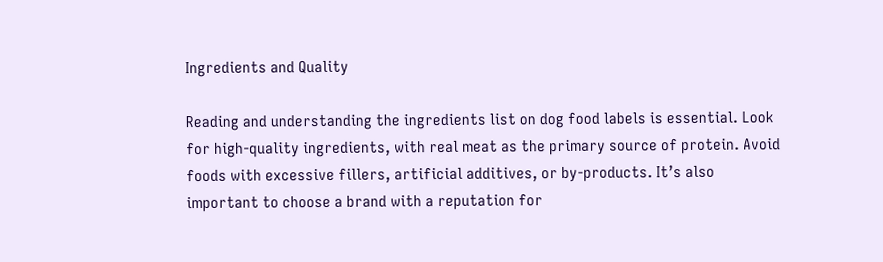Ingredients and Quality

Reading and understanding the ingredients list on dog food labels is essential. Look for high-quality ingredients, with real meat as the primary source of protein. Avoid foods with excessive fillers, artificial additives, or by-products. It’s also important to choose a brand with a reputation for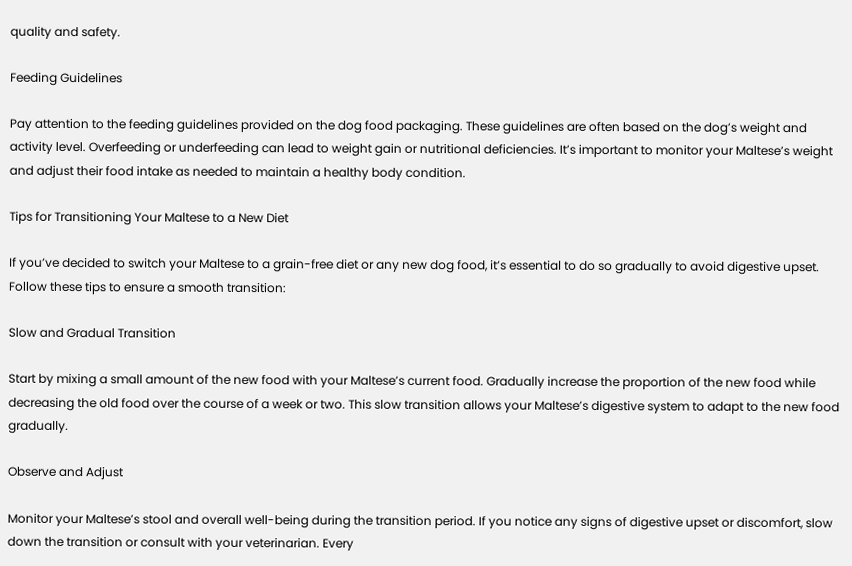quality and safety.

Feeding Guidelines

Pay attention to the feeding guidelines provided on the dog food packaging. These guidelines are often based on the dog’s weight and activity level. Overfeeding or underfeeding can lead to weight gain or nutritional deficiencies. It’s important to monitor your Maltese’s weight and adjust their food intake as needed to maintain a healthy body condition.

Tips for Transitioning Your Maltese to a New Diet

If you’ve decided to switch your Maltese to a grain-free diet or any new dog food, it’s essential to do so gradually to avoid digestive upset. Follow these tips to ensure a smooth transition:

Slow and Gradual Transition

Start by mixing a small amount of the new food with your Maltese’s current food. Gradually increase the proportion of the new food while decreasing the old food over the course of a week or two. This slow transition allows your Maltese’s digestive system to adapt to the new food gradually.

Observe and Adjust

Monitor your Maltese’s stool and overall well-being during the transition period. If you notice any signs of digestive upset or discomfort, slow down the transition or consult with your veterinarian. Every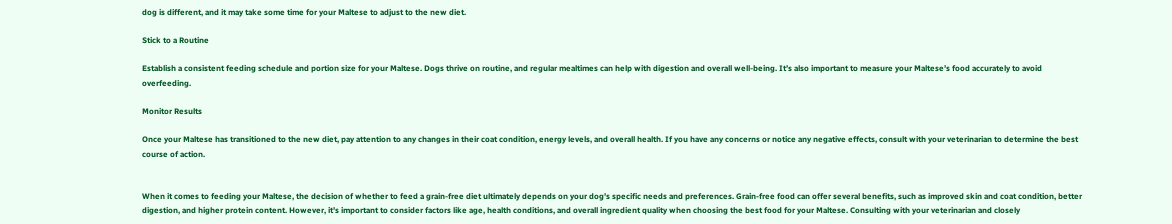dog is different, and it may take some time for your Maltese to adjust to the new diet.

Stick to a Routine

Establish a consistent feeding schedule and portion size for your Maltese. Dogs thrive on routine, and regular mealtimes can help with digestion and overall well-being. It’s also important to measure your Maltese’s food accurately to avoid overfeeding.

Monitor Results

Once your Maltese has transitioned to the new diet, pay attention to any changes in their coat condition, energy levels, and overall health. If you have any concerns or notice any negative effects, consult with your veterinarian to determine the best course of action.


When it comes to feeding your Maltese, the decision of whether to feed a grain-free diet ultimately depends on your dog’s specific needs and preferences. Grain-free food can offer several benefits, such as improved skin and coat condition, better digestion, and higher protein content. However, it’s important to consider factors like age, health conditions, and overall ingredient quality when choosing the best food for your Maltese. Consulting with your veterinarian and closely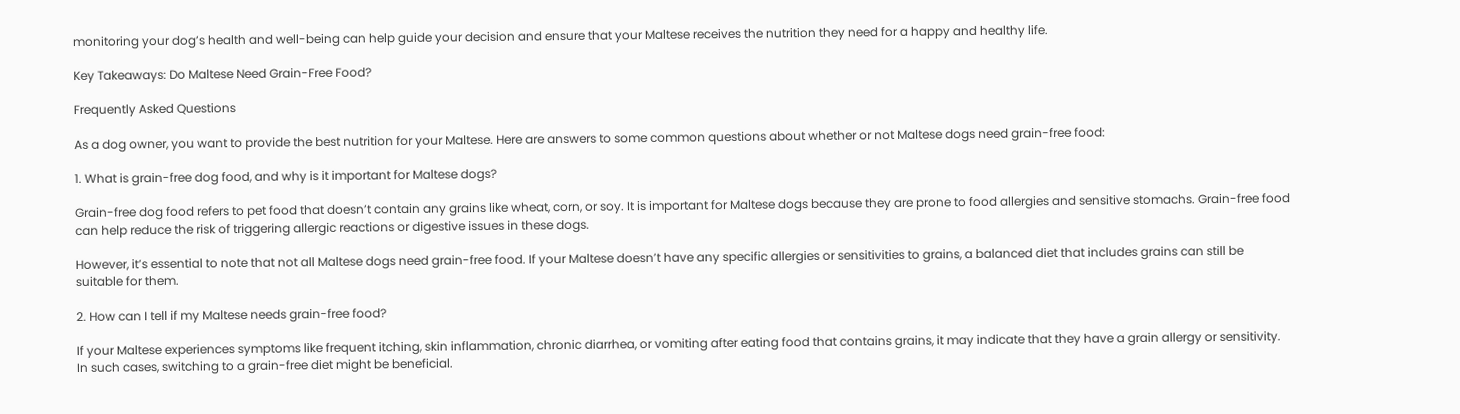monitoring your dog’s health and well-being can help guide your decision and ensure that your Maltese receives the nutrition they need for a happy and healthy life.

Key Takeaways: Do Maltese Need Grain-Free Food?

Frequently Asked Questions

As a dog owner, you want to provide the best nutrition for your Maltese. Here are answers to some common questions about whether or not Maltese dogs need grain-free food:

1. What is grain-free dog food, and why is it important for Maltese dogs?

Grain-free dog food refers to pet food that doesn’t contain any grains like wheat, corn, or soy. It is important for Maltese dogs because they are prone to food allergies and sensitive stomachs. Grain-free food can help reduce the risk of triggering allergic reactions or digestive issues in these dogs.

However, it’s essential to note that not all Maltese dogs need grain-free food. If your Maltese doesn’t have any specific allergies or sensitivities to grains, a balanced diet that includes grains can still be suitable for them.

2. How can I tell if my Maltese needs grain-free food?

If your Maltese experiences symptoms like frequent itching, skin inflammation, chronic diarrhea, or vomiting after eating food that contains grains, it may indicate that they have a grain allergy or sensitivity. In such cases, switching to a grain-free diet might be beneficial.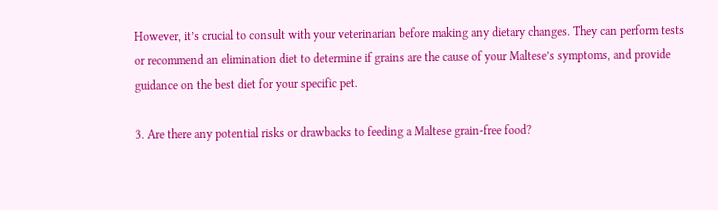However, it’s crucial to consult with your veterinarian before making any dietary changes. They can perform tests or recommend an elimination diet to determine if grains are the cause of your Maltese’s symptoms, and provide guidance on the best diet for your specific pet.

3. Are there any potential risks or drawbacks to feeding a Maltese grain-free food?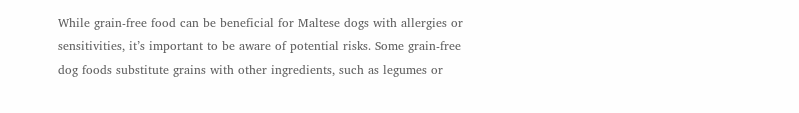While grain-free food can be beneficial for Maltese dogs with allergies or sensitivities, it’s important to be aware of potential risks. Some grain-free dog foods substitute grains with other ingredients, such as legumes or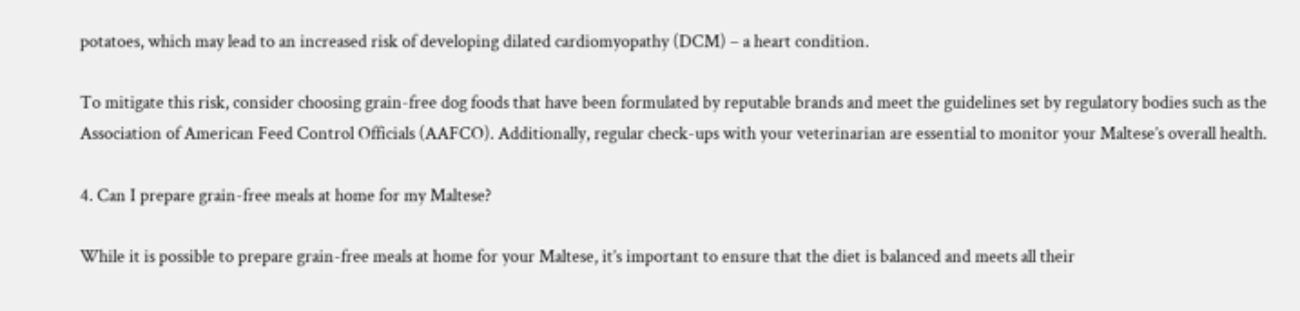potatoes, which may lead to an increased risk of developing dilated cardiomyopathy (DCM) – a heart condition.

To mitigate this risk, consider choosing grain-free dog foods that have been formulated by reputable brands and meet the guidelines set by regulatory bodies such as the Association of American Feed Control Officials (AAFCO). Additionally, regular check-ups with your veterinarian are essential to monitor your Maltese’s overall health.

4. Can I prepare grain-free meals at home for my Maltese?

While it is possible to prepare grain-free meals at home for your Maltese, it’s important to ensure that the diet is balanced and meets all their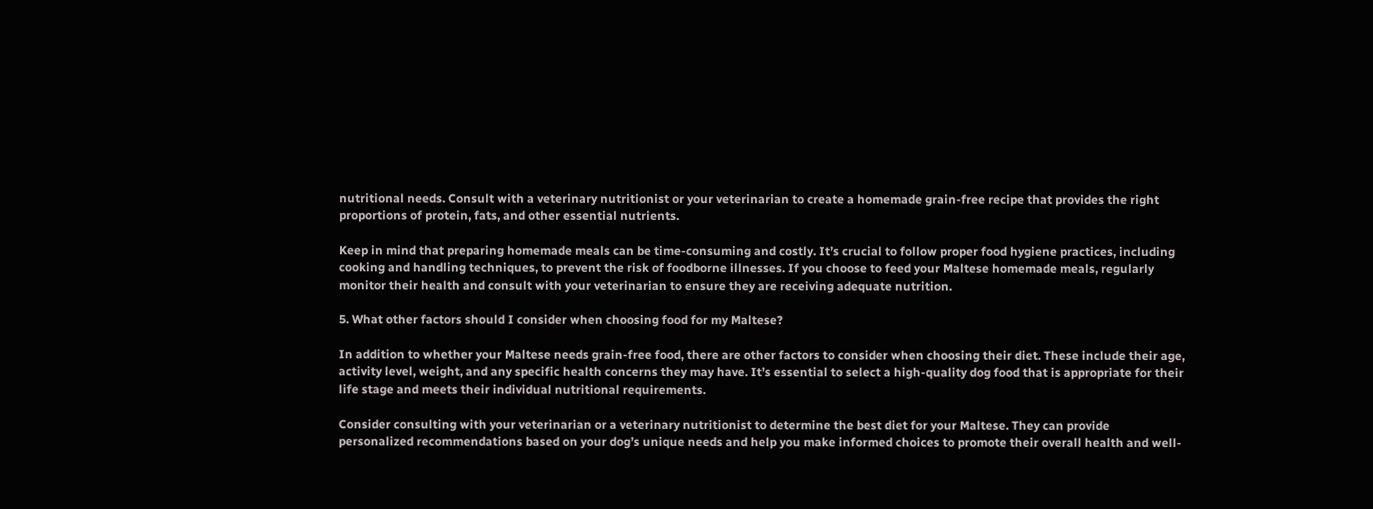nutritional needs. Consult with a veterinary nutritionist or your veterinarian to create a homemade grain-free recipe that provides the right proportions of protein, fats, and other essential nutrients.

Keep in mind that preparing homemade meals can be time-consuming and costly. It’s crucial to follow proper food hygiene practices, including cooking and handling techniques, to prevent the risk of foodborne illnesses. If you choose to feed your Maltese homemade meals, regularly monitor their health and consult with your veterinarian to ensure they are receiving adequate nutrition.

5. What other factors should I consider when choosing food for my Maltese?

In addition to whether your Maltese needs grain-free food, there are other factors to consider when choosing their diet. These include their age, activity level, weight, and any specific health concerns they may have. It’s essential to select a high-quality dog food that is appropriate for their life stage and meets their individual nutritional requirements.

Consider consulting with your veterinarian or a veterinary nutritionist to determine the best diet for your Maltese. They can provide personalized recommendations based on your dog’s unique needs and help you make informed choices to promote their overall health and well-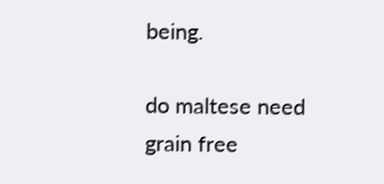being.

do maltese need grain free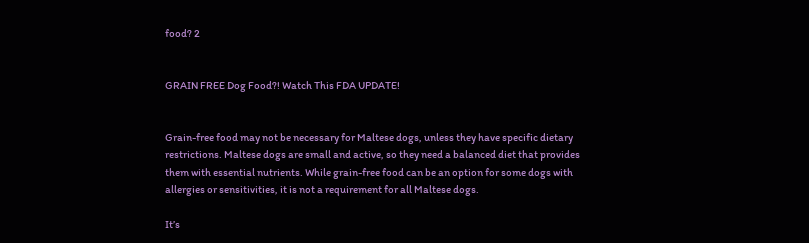food? 2


GRAIN FREE Dog Food?! Watch This FDA UPDATE!


Grain-free food may not be necessary for Maltese dogs, unless they have specific dietary restrictions. Maltese dogs are small and active, so they need a balanced diet that provides them with essential nutrients. While grain-free food can be an option for some dogs with allergies or sensitivities, it is not a requirement for all Maltese dogs.

It’s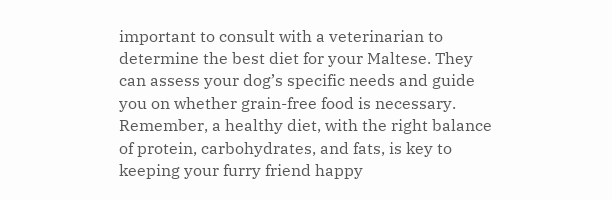important to consult with a veterinarian to determine the best diet for your Maltese. They can assess your dog’s specific needs and guide you on whether grain-free food is necessary. Remember, a healthy diet, with the right balance of protein, carbohydrates, and fats, is key to keeping your furry friend happy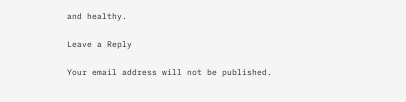and healthy.

Leave a Reply

Your email address will not be published.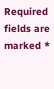Required fields are marked *